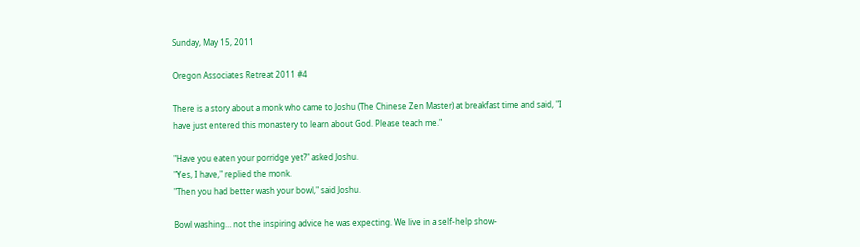Sunday, May 15, 2011

Oregon Associates Retreat 2011 #4

There is a story about a monk who came to Joshu (The Chinese Zen Master) at breakfast time and said, "I have just entered this monastery to learn about God. Please teach me."

"Have you eaten your porridge yet?" asked Joshu.
"Yes, I have," replied the monk.
"Then you had better wash your bowl," said Joshu.

Bowl washing… not the inspiring advice he was expecting. We live in a self-help show-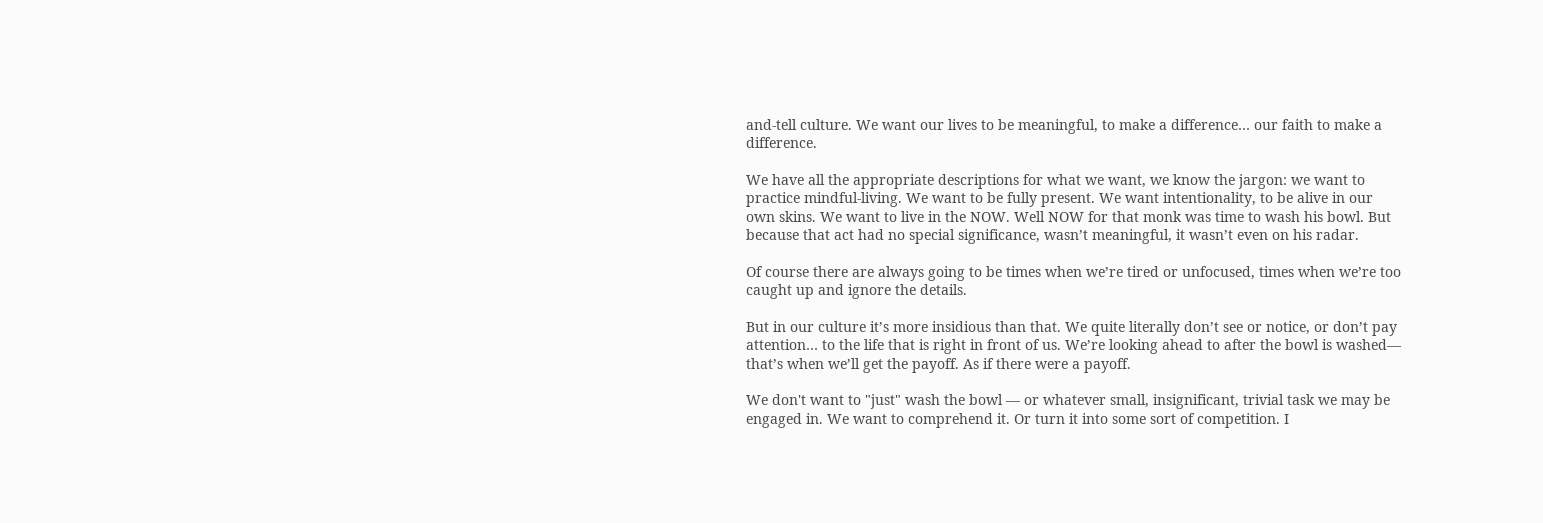and-tell culture. We want our lives to be meaningful, to make a difference… our faith to make a difference.

We have all the appropriate descriptions for what we want, we know the jargon: we want to practice mindful-living. We want to be fully present. We want intentionality, to be alive in our own skins. We want to live in the NOW. Well NOW for that monk was time to wash his bowl. But because that act had no special significance, wasn’t meaningful, it wasn’t even on his radar.

Of course there are always going to be times when we’re tired or unfocused, times when we’re too caught up and ignore the details.

But in our culture it’s more insidious than that. We quite literally don’t see or notice, or don’t pay attention… to the life that is right in front of us. We’re looking ahead to after the bowl is washed— that’s when we’ll get the payoff. As if there were a payoff.

We don't want to "just" wash the bowl — or whatever small, insignificant, trivial task we may be engaged in. We want to comprehend it. Or turn it into some sort of competition. I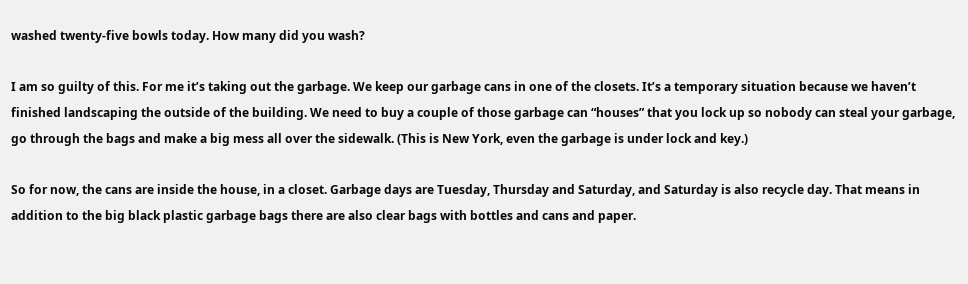washed twenty-five bowls today. How many did you wash?

I am so guilty of this. For me it’s taking out the garbage. We keep our garbage cans in one of the closets. It’s a temporary situation because we haven’t finished landscaping the outside of the building. We need to buy a couple of those garbage can “houses” that you lock up so nobody can steal your garbage, go through the bags and make a big mess all over the sidewalk. (This is New York, even the garbage is under lock and key.)

So for now, the cans are inside the house, in a closet. Garbage days are Tuesday, Thursday and Saturday, and Saturday is also recycle day. That means in addition to the big black plastic garbage bags there are also clear bags with bottles and cans and paper.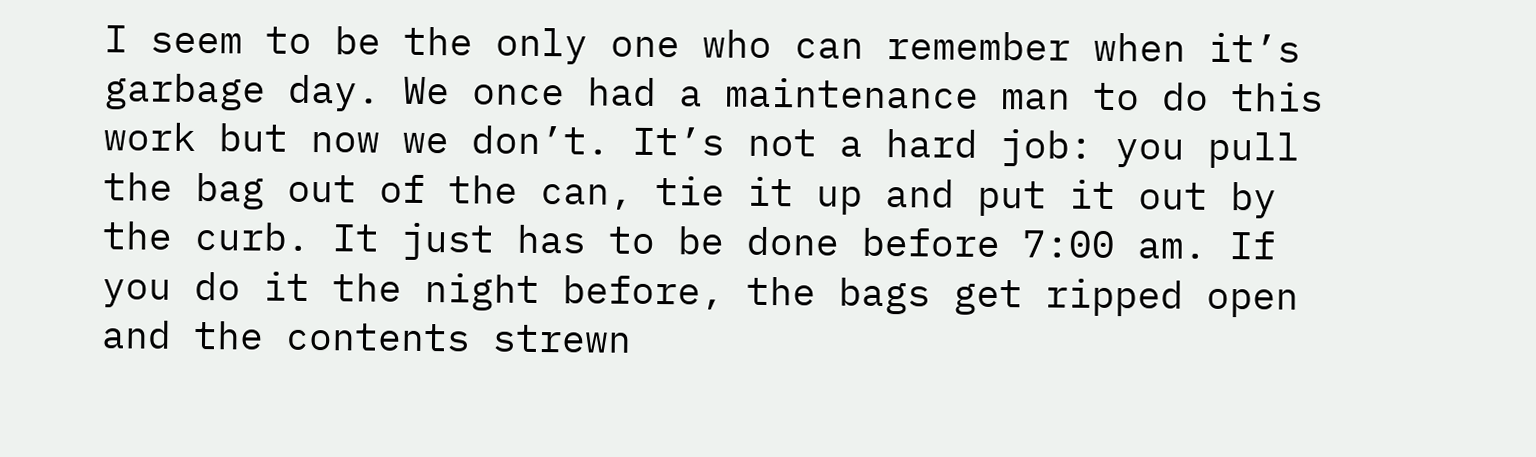I seem to be the only one who can remember when it’s garbage day. We once had a maintenance man to do this work but now we don’t. It’s not a hard job: you pull the bag out of the can, tie it up and put it out by the curb. It just has to be done before 7:00 am. If you do it the night before, the bags get ripped open and the contents strewn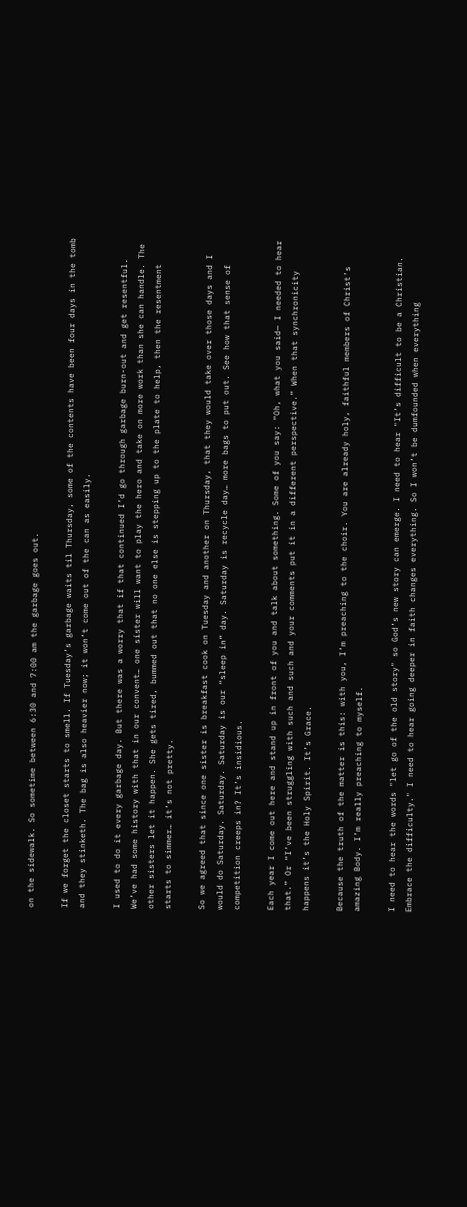on the sidewalk. So sometime between 6:30 and 7:00 am the garbage goes out.

If we forget the closet starts to smell. If Tuesday’s garbage waits til Thursday, some of the contents have been four days in the tomb and they stinketh. The bag is also heavier now; it won’t come out of the can as easily.

I used to do it every garbage day. But there was a worry that if that continued I’d go through garbage burn-out and get resentful. We’ve had some history with that in our convent… one sister will want to play the hero and take on more work than she can handle. The other sisters let it happen. She gets tired, bummed out that no one else is stepping up to the plate to help, then the resentment starts to simmer… it’s not pretty.

So we agreed that since one sister is breakfast cook on Tuesday and another on Thursday, that they would take over those days and I would do Saturday. Saturday. Saturday is our “sleep in” day. Saturday is recycle day… more bags to put out. See how that sense of competition creeps in? It’s insidious.

Each year I come out here and stand up in front of you and talk about something. Some of you say: “Oh, what you said— I needed to hear that.” Or “I’ve been struggling with such and such and your comments put it in a different perspective.” When that synchronicity happens it’s the Holy Spirit. It’s Grace.

Because the truth of the matter is this: with you, I’m preaching to the choir. You are already holy, faithful members of Christ’s amazing Body. I’m really preaching to myself.

I need to hear the words "let go of the old story" so God’s new story can emerge. I need to hear "It’s difficult to be a Christian. Embrace the difficulty." I need to hear going deeper in faith changes everything. So I won’t be dumfounded when everything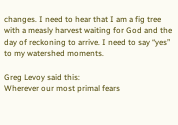changes. I need to hear that I am a fig tree with a measly harvest waiting for God and the day of reckoning to arrive. I need to say “yes” to my watershed moments.

Greg Levoy said this:
Wherever our most primal fears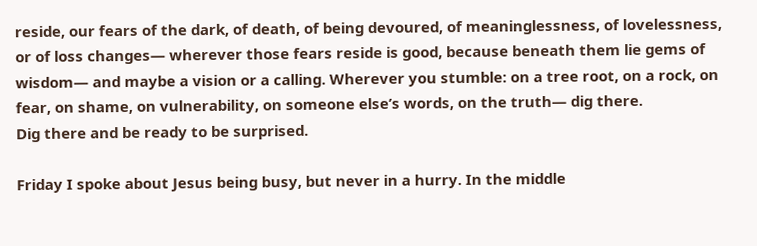reside, our fears of the dark, of death, of being devoured, of meaninglessness, of lovelessness, or of loss changes— wherever those fears reside is good, because beneath them lie gems of wisdom— and maybe a vision or a calling. Wherever you stumble: on a tree root, on a rock, on fear, on shame, on vulnerability, on someone else’s words, on the truth— dig there.
Dig there and be ready to be surprised.

Friday I spoke about Jesus being busy, but never in a hurry. In the middle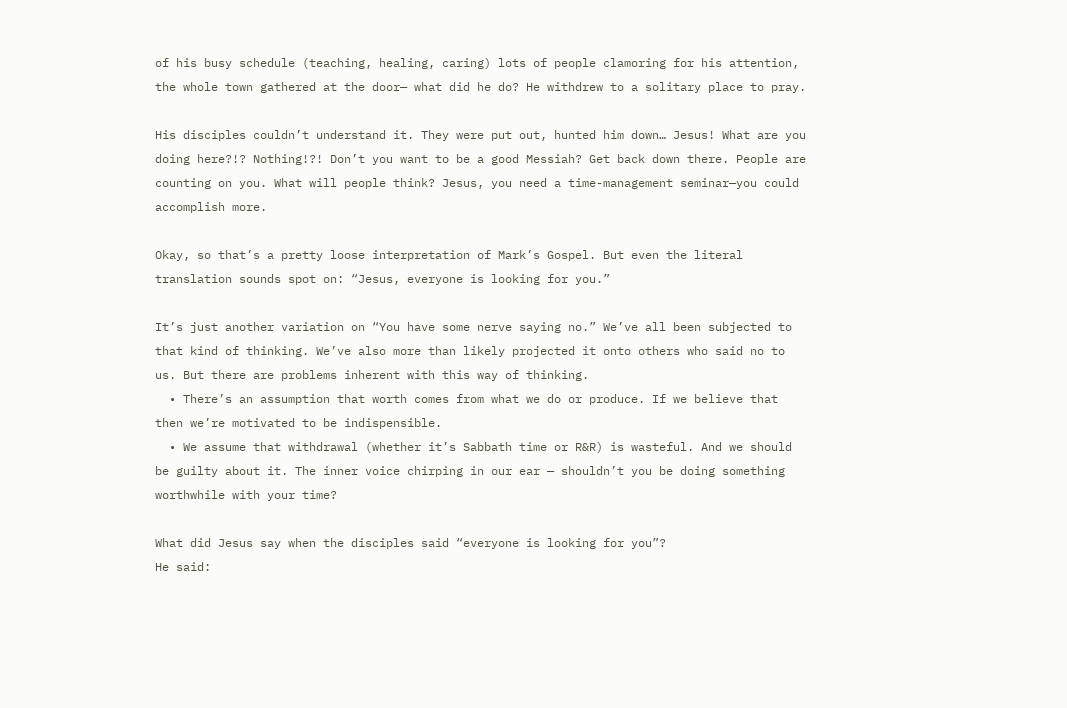of his busy schedule (teaching, healing, caring) lots of people clamoring for his attention, the whole town gathered at the door— what did he do? He withdrew to a solitary place to pray.

His disciples couldn’t understand it. They were put out, hunted him down… Jesus! What are you doing here?!? Nothing!?! Don’t you want to be a good Messiah? Get back down there. People are counting on you. What will people think? Jesus, you need a time-management seminar—you could accomplish more.

Okay, so that’s a pretty loose interpretation of Mark’s Gospel. But even the literal translation sounds spot on: “Jesus, everyone is looking for you.”

It’s just another variation on “You have some nerve saying no.” We’ve all been subjected to that kind of thinking. We’ve also more than likely projected it onto others who said no to us. But there are problems inherent with this way of thinking.
  • There’s an assumption that worth comes from what we do or produce. If we believe that then we’re motivated to be indispensible.
  • We assume that withdrawal (whether it’s Sabbath time or R&R) is wasteful. And we should be guilty about it. The inner voice chirping in our ear — shouldn’t you be doing something worthwhile with your time?

What did Jesus say when the disciples said “everyone is looking for you”?
He said: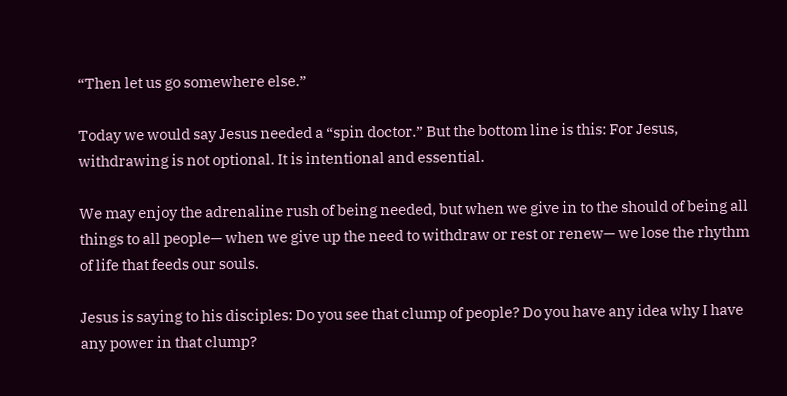“Then let us go somewhere else.”

Today we would say Jesus needed a “spin doctor.” But the bottom line is this: For Jesus, withdrawing is not optional. It is intentional and essential.

We may enjoy the adrenaline rush of being needed, but when we give in to the should of being all things to all people— when we give up the need to withdraw or rest or renew— we lose the rhythm of life that feeds our souls.

Jesus is saying to his disciples: Do you see that clump of people? Do you have any idea why I have any power in that clump?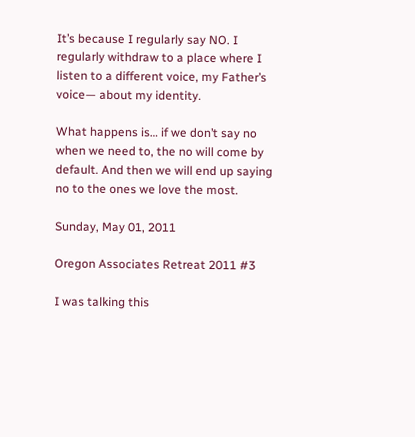It’s because I regularly say NO. I regularly withdraw to a place where I listen to a different voice, my Father’s voice— about my identity.

What happens is… if we don’t say no when we need to, the no will come by default. And then we will end up saying no to the ones we love the most.

Sunday, May 01, 2011

Oregon Associates Retreat 2011 #3

I was talking this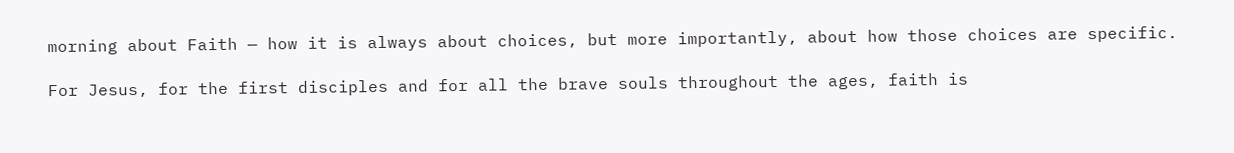morning about Faith — how it is always about choices, but more importantly, about how those choices are specific.

For Jesus, for the first disciples and for all the brave souls throughout the ages, faith is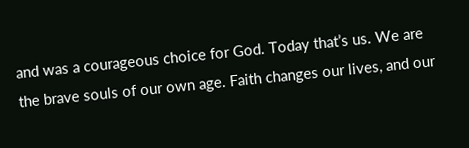and was a courageous choice for God. Today that’s us. We are the brave souls of our own age. Faith changes our lives, and our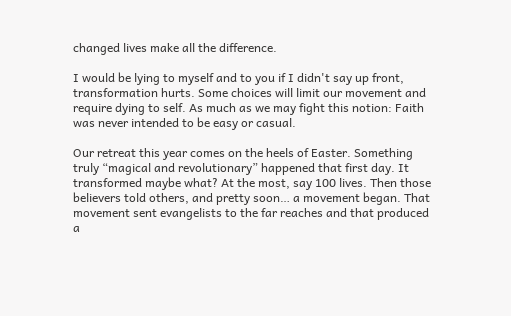changed lives make all the difference.

I would be lying to myself and to you if I didn't say up front, transformation hurts. Some choices will limit our movement and require dying to self. As much as we may fight this notion: Faith was never intended to be easy or casual.

Our retreat this year comes on the heels of Easter. Something truly “magical and revolutionary” happened that first day. It transformed maybe what? At the most, say 100 lives. Then those believers told others, and pretty soon… a movement began. That movement sent evangelists to the far reaches and that produced a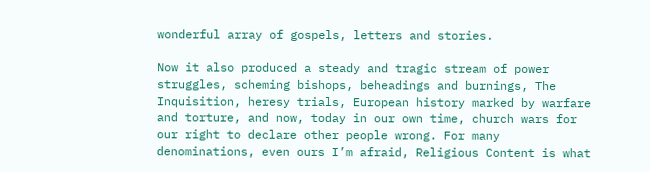wonderful array of gospels, letters and stories.

Now it also produced a steady and tragic stream of power struggles, scheming bishops, beheadings and burnings, The Inquisition, heresy trials, European history marked by warfare and torture, and now, today in our own time, church wars for our right to declare other people wrong. For many denominations, even ours I’m afraid, Religious Content is what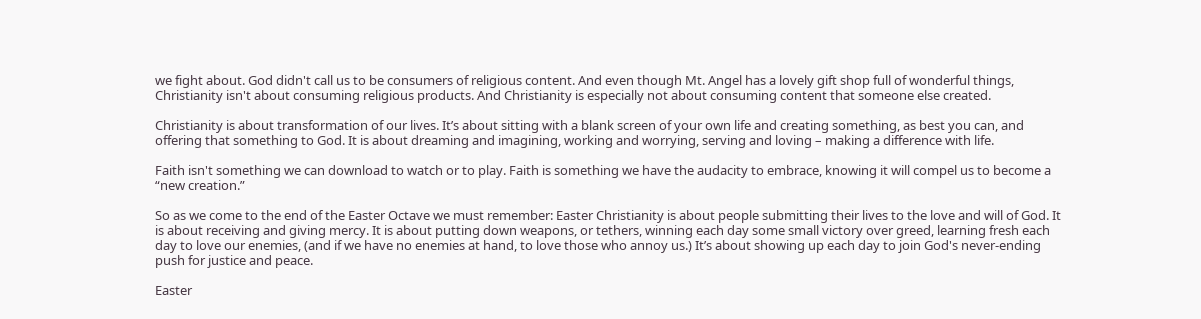we fight about. God didn't call us to be consumers of religious content. And even though Mt. Angel has a lovely gift shop full of wonderful things, Christianity isn't about consuming religious products. And Christianity is especially not about consuming content that someone else created.

Christianity is about transformation of our lives. It’s about sitting with a blank screen of your own life and creating something, as best you can, and offering that something to God. It is about dreaming and imagining, working and worrying, serving and loving – making a difference with life.

Faith isn't something we can download to watch or to play. Faith is something we have the audacity to embrace, knowing it will compel us to become a “new creation.”

So as we come to the end of the Easter Octave we must remember: Easter Christianity is about people submitting their lives to the love and will of God. It is about receiving and giving mercy. It is about putting down weapons, or tethers, winning each day some small victory over greed, learning fresh each day to love our enemies, (and if we have no enemies at hand, to love those who annoy us.) It’s about showing up each day to join God's never-ending push for justice and peace.

Easter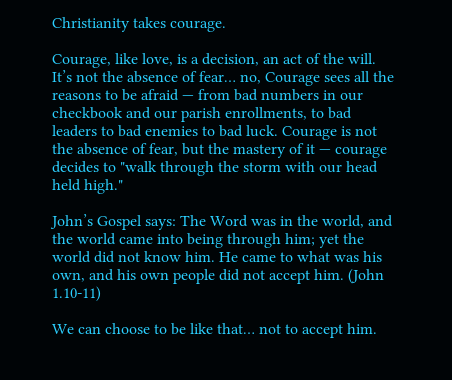Christianity takes courage.

Courage, like love, is a decision, an act of the will. It’s not the absence of fear… no, Courage sees all the reasons to be afraid — from bad numbers in our checkbook and our parish enrollments, to bad leaders to bad enemies to bad luck. Courage is not the absence of fear, but the mastery of it — courage decides to "walk through the storm with our head held high."

John’s Gospel says: The Word was in the world, and the world came into being through him; yet the world did not know him. He came to what was his own, and his own people did not accept him. (John 1.10-11)

We can choose to be like that… not to accept him.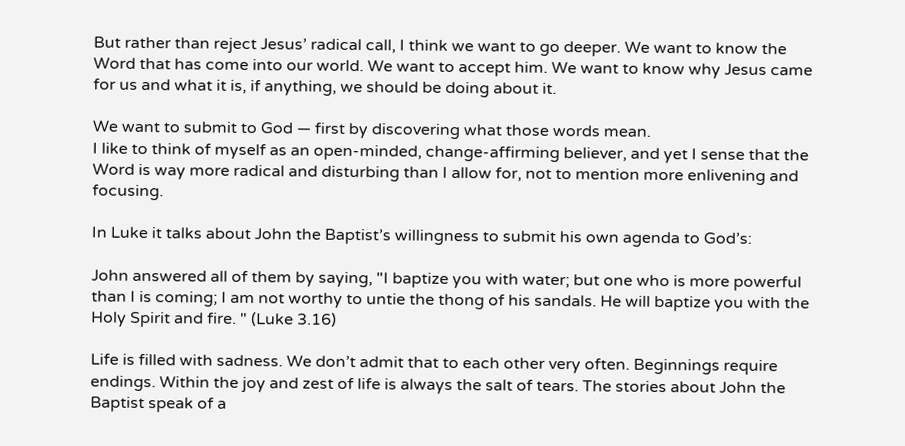But rather than reject Jesus’ radical call, I think we want to go deeper. We want to know the Word that has come into our world. We want to accept him. We want to know why Jesus came for us and what it is, if anything, we should be doing about it.

We want to submit to God — first by discovering what those words mean.
I like to think of myself as an open-minded, change-affirming believer, and yet I sense that the Word is way more radical and disturbing than I allow for, not to mention more enlivening and focusing.

In Luke it talks about John the Baptist’s willingness to submit his own agenda to God’s:

John answered all of them by saying, "I baptize you with water; but one who is more powerful than I is coming; I am not worthy to untie the thong of his sandals. He will baptize you with the Holy Spirit and fire. " (Luke 3.16)

Life is filled with sadness. We don’t admit that to each other very often. Beginnings require endings. Within the joy and zest of life is always the salt of tears. The stories about John the Baptist speak of a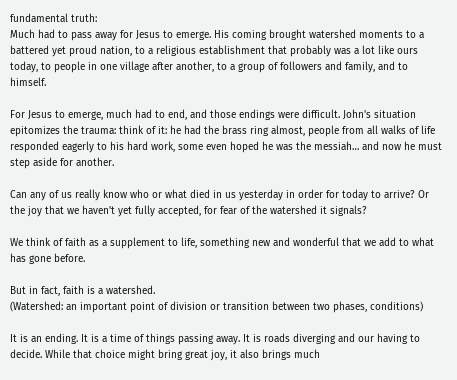fundamental truth:
Much had to pass away for Jesus to emerge. His coming brought watershed moments to a battered yet proud nation, to a religious establishment that probably was a lot like ours today, to people in one village after another, to a group of followers and family, and to himself.

For Jesus to emerge, much had to end, and those endings were difficult. John's situation epitomizes the trauma: think of it: he had the brass ring almost, people from all walks of life responded eagerly to his hard work, some even hoped he was the messiah… and now he must step aside for another.

Can any of us really know who or what died in us yesterday in order for today to arrive? Or the joy that we haven't yet fully accepted, for fear of the watershed it signals?

We think of faith as a supplement to life, something new and wonderful that we add to what has gone before.

But in fact, faith is a watershed.
(Watershed: an important point of division or transition between two phases, conditions)

It is an ending. It is a time of things passing away. It is roads diverging and our having to decide. While that choice might bring great joy, it also brings much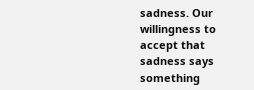sadness. Our willingness to accept that sadness says something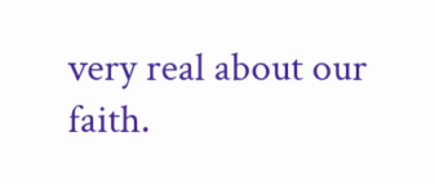very real about our faith.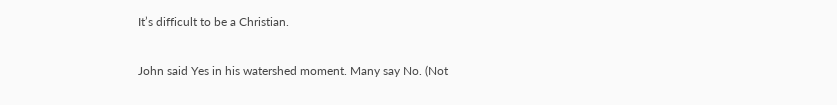It’s difficult to be a Christian.

John said Yes in his watershed moment. Many say No. (Not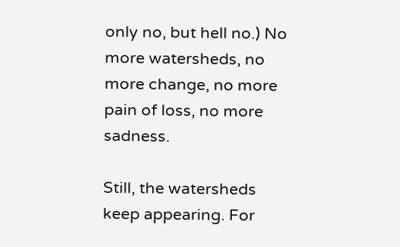only no, but hell no.) No more watersheds, no more change, no more pain of loss, no more sadness.

Still, the watersheds keep appearing. For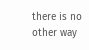there is no other way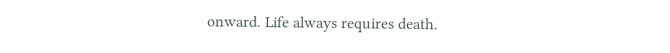onward. Life always requires death.